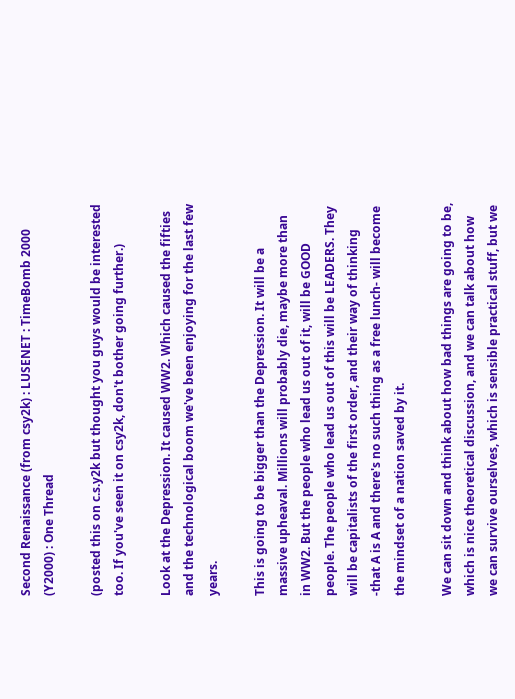Second Renaissance (from csy2k) : LUSENET : TimeBomb 2000 (Y2000) : One Thread

(posted this on c.s.y2k but thought you guys would be interested too. If you've seen it on csy2k, don't bother going further.)

Look at the Depression. It caused WW2. Which caused the fifties and the technological boom we've been enjoying for the last few years.

This is going to be bigger than the Depression. It will be a massive upheaval. Millions will probably die, maybe more than in WW2. But the people who lead us out of it, will be GOOD people. The people who lead us out of this will be LEADERS. They will be capitalists of the first order, and their way of thinking -that A is A and there's no such thing as a free lunch- will become the mindset of a nation saved by it.

We can sit down and think about how bad things are going to be, which is nice theoretical discussion, and we can talk about how we can survive ourselves, which is sensible practical stuff, but we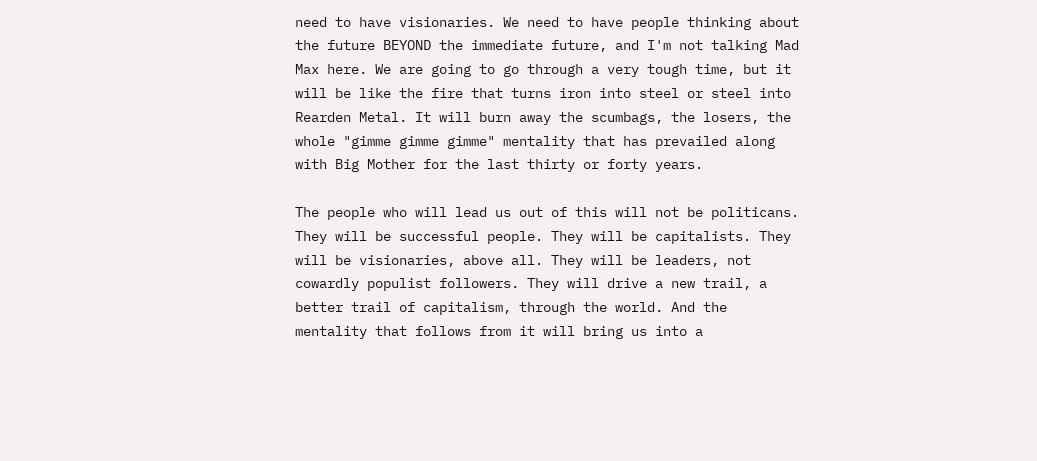need to have visionaries. We need to have people thinking about the future BEYOND the immediate future, and I'm not talking Mad Max here. We are going to go through a very tough time, but it will be like the fire that turns iron into steel or steel into Rearden Metal. It will burn away the scumbags, the losers, the whole "gimme gimme gimme" mentality that has prevailed along with Big Mother for the last thirty or forty years.

The people who will lead us out of this will not be politicans. They will be successful people. They will be capitalists. They will be visionaries, above all. They will be leaders, not cowardly populist followers. They will drive a new trail, a better trail of capitalism, through the world. And the mentality that follows from it will bring us into a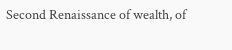Second Renaissance of wealth, of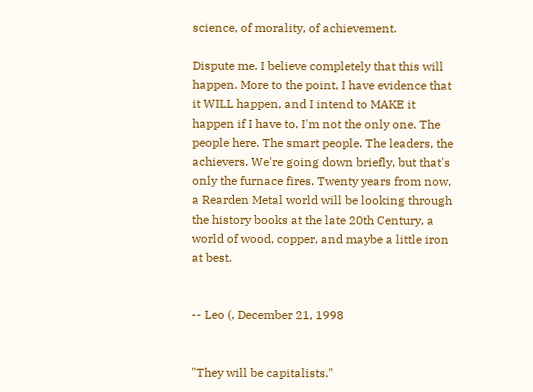science, of morality, of achievement.

Dispute me. I believe completely that this will happen. More to the point, I have evidence that it WILL happen, and I intend to MAKE it happen if I have to. I'm not the only one. The people here. The smart people. The leaders, the achievers. We're going down briefly, but that's only the furnace fires. Twenty years from now, a Rearden Metal world will be looking through the history books at the late 20th Century, a world of wood, copper, and maybe a little iron at best.


-- Leo (, December 21, 1998


"They will be capitalists."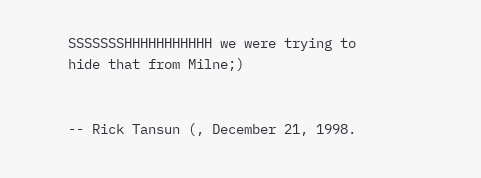SSSSSSSHHHHHHHHHHH we were trying to hide that from Milne;)


-- Rick Tansun (, December 21, 1998.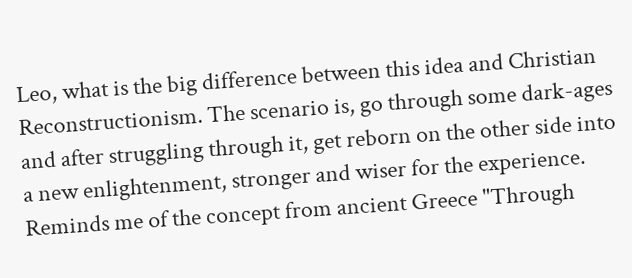Leo, what is the big difference between this idea and Christian Reconstructionism. The scenario is, go through some dark-ages and after struggling through it, get reborn on the other side into a new enlightenment, stronger and wiser for the experience. Reminds me of the concept from ancient Greece "Through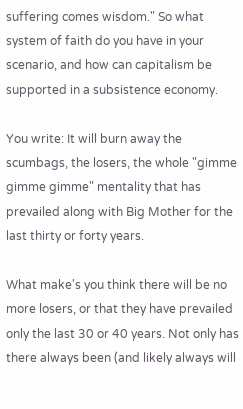suffering comes wisdom." So what system of faith do you have in your scenario, and how can capitalism be supported in a subsistence economy.

You write: It will burn away the scumbags, the losers, the whole "gimme gimme gimme" mentality that has prevailed along with Big Mother for the last thirty or forty years.

What make's you think there will be no more losers, or that they have prevailed only the last 30 or 40 years. Not only has there always been (and likely always will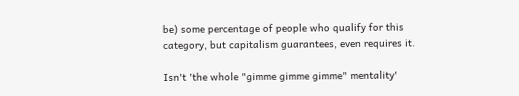be) some percentage of people who qualify for this category, but capitalism guarantees, even requires it.

Isn't 'the whole "gimme gimme gimme" mentality'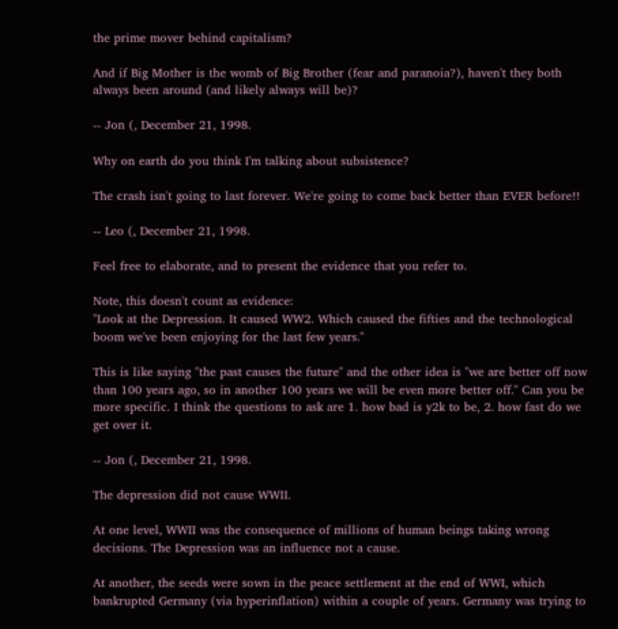the prime mover behind capitalism?

And if Big Mother is the womb of Big Brother (fear and paranoia?), haven't they both always been around (and likely always will be)?

-- Jon (, December 21, 1998.

Why on earth do you think I'm talking about subsistence?

The crash isn't going to last forever. We're going to come back better than EVER before!!

-- Leo (, December 21, 1998.

Feel free to elaborate, and to present the evidence that you refer to.

Note, this doesn't count as evidence:
"Look at the Depression. It caused WW2. Which caused the fifties and the technological boom we've been enjoying for the last few years."

This is like saying "the past causes the future" and the other idea is "we are better off now than 100 years ago, so in another 100 years we will be even more better off." Can you be more specific. I think the questions to ask are 1. how bad is y2k to be, 2. how fast do we get over it.

-- Jon (, December 21, 1998.

The depression did not cause WWII.

At one level, WWII was the consequence of millions of human beings taking wrong decisions. The Depression was an influence not a cause.

At another, the seeds were sown in the peace settlement at the end of WWI, which bankrupted Germany (via hyperinflation) within a couple of years. Germany was trying to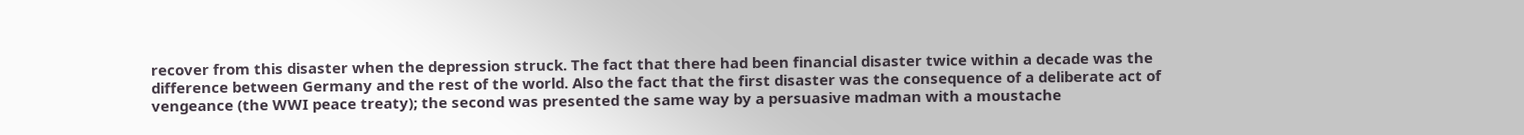recover from this disaster when the depression struck. The fact that there had been financial disaster twice within a decade was the difference between Germany and the rest of the world. Also the fact that the first disaster was the consequence of a deliberate act of vengeance (the WWI peace treaty); the second was presented the same way by a persuasive madman with a moustache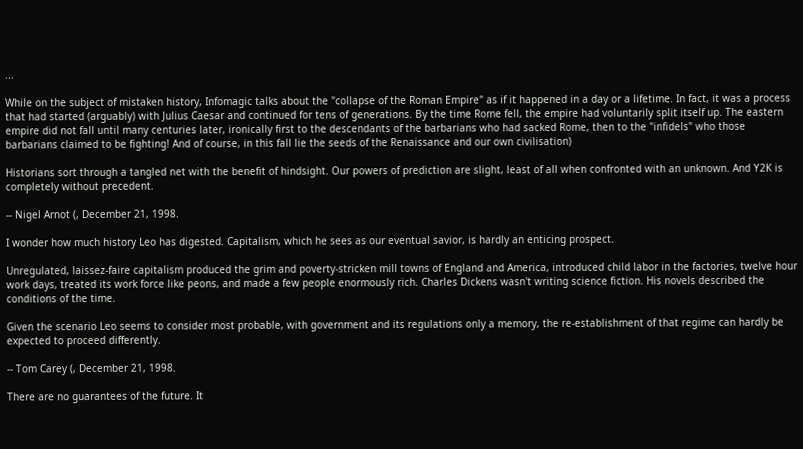...

While on the subject of mistaken history, Infomagic talks about the "collapse of the Roman Empire" as if it happened in a day or a lifetime. In fact, it was a process that had started (arguably) with Julius Caesar and continued for tens of generations. By the time Rome fell, the empire had voluntarily split itself up. The eastern empire did not fall until many centuries later, ironically first to the descendants of the barbarians who had sacked Rome, then to the "infidels" who those barbarians claimed to be fighting! And of course, in this fall lie the seeds of the Renaissance and our own civilisation)

Historians sort through a tangled net with the benefit of hindsight. Our powers of prediction are slight, least of all when confronted with an unknown. And Y2K is completely without precedent.

-- Nigel Arnot (, December 21, 1998.

I wonder how much history Leo has digested. Capitalism, which he sees as our eventual savior, is hardly an enticing prospect.

Unregulated, laissez-faire capitalism produced the grim and poverty-stricken mill towns of England and America, introduced child labor in the factories, twelve hour work days, treated its work force like peons, and made a few people enormously rich. Charles Dickens wasn't writing science fiction. His novels described the conditions of the time.

Given the scenario Leo seems to consider most probable, with government and its regulations only a memory, the re-establishment of that regime can hardly be expected to proceed differently.

-- Tom Carey (, December 21, 1998.

There are no guarantees of the future. It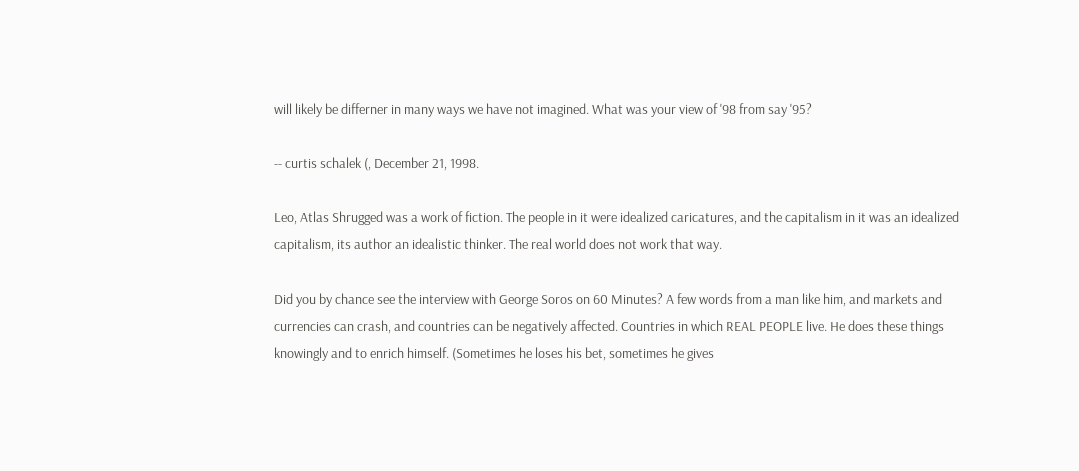will likely be differner in many ways we have not imagined. What was your view of '98 from say '95?

-- curtis schalek (, December 21, 1998.

Leo, Atlas Shrugged was a work of fiction. The people in it were idealized caricatures, and the capitalism in it was an idealized capitalism, its author an idealistic thinker. The real world does not work that way.

Did you by chance see the interview with George Soros on 60 Minutes? A few words from a man like him, and markets and currencies can crash, and countries can be negatively affected. Countries in which REAL PEOPLE live. He does these things knowingly and to enrich himself. (Sometimes he loses his bet, sometimes he gives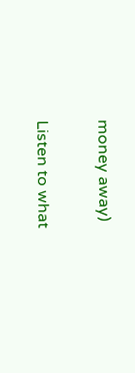money away)

Listen to what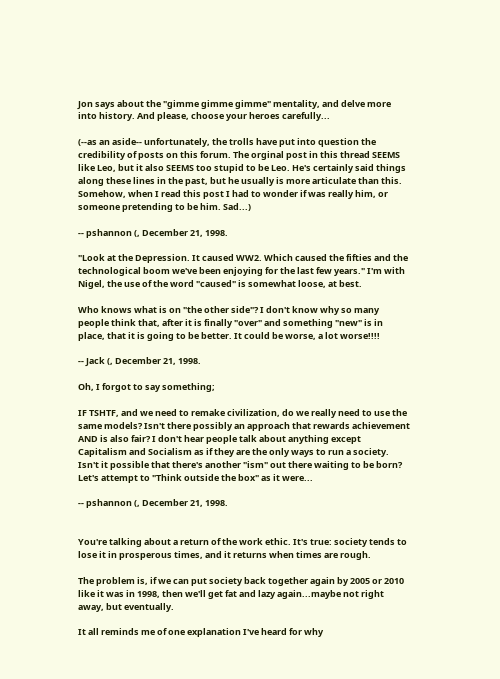Jon says about the "gimme gimme gimme" mentality, and delve more into history. And please, choose your heroes carefully...

(--as an aside-- unfortunately, the trolls have put into question the credibility of posts on this forum. The orginal post in this thread SEEMS like Leo, but it also SEEMS too stupid to be Leo. He's certainly said things along these lines in the past, but he usually is more articulate than this. Somehow, when I read this post I had to wonder if was really him, or someone pretending to be him. Sad...)

-- pshannon (, December 21, 1998.

"Look at the Depression. It caused WW2. Which caused the fifties and the technological boom we've been enjoying for the last few years." I'm with Nigel, the use of the word "caused" is somewhat loose, at best.

Who knows what is on "the other side"? I don't know why so many people think that, after it is finally "over" and something "new" is in place, that it is going to be better. It could be worse, a lot worse!!!!

-- Jack (, December 21, 1998.

Oh, I forgot to say something;

IF TSHTF, and we need to remake civilization, do we really need to use the same models? Isn't there possibly an approach that rewards achievement AND is also fair? I don't hear people talk about anything except Capitalism and Socialism as if they are the only ways to run a society. Isn't it possible that there's another "ism" out there waiting to be born? Let's attempt to "Think outside the box" as it were...

-- pshannon (, December 21, 1998.


You're talking about a return of the work ethic. It's true: society tends to lose it in prosperous times, and it returns when times are rough.

The problem is, if we can put society back together again by 2005 or 2010 like it was in 1998, then we'll get fat and lazy again...maybe not right away, but eventually.

It all reminds me of one explanation I've heard for why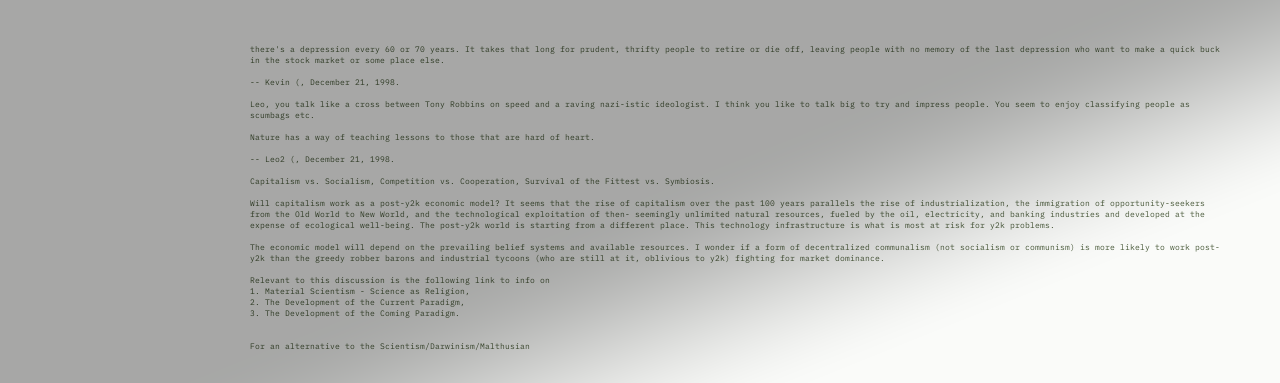there's a depression every 60 or 70 years. It takes that long for prudent, thrifty people to retire or die off, leaving people with no memory of the last depression who want to make a quick buck in the stock market or some place else.

-- Kevin (, December 21, 1998.

Leo, you talk like a cross between Tony Robbins on speed and a raving nazi-istic ideologist. I think you like to talk big to try and impress people. You seem to enjoy classifying people as scumbags etc.

Nature has a way of teaching lessons to those that are hard of heart.

-- Leo2 (, December 21, 1998.

Capitalism vs. Socialism, Competition vs. Cooperation, Survival of the Fittest vs. Symbiosis.

Will capitalism work as a post-y2k economic model? It seems that the rise of capitalism over the past 100 years parallels the rise of industrialization, the immigration of opportunity-seekers from the Old World to New World, and the technological exploitation of then- seemingly unlimited natural resources, fueled by the oil, electricity, and banking industries and developed at the expense of ecological well-being. The post-y2k world is starting from a different place. This technology infrastructure is what is most at risk for y2k problems.

The economic model will depend on the prevailing belief systems and available resources. I wonder if a form of decentralized communalism (not socialism or communism) is more likely to work post- y2k than the greedy robber barons and industrial tycoons (who are still at it, oblivious to y2k) fighting for market dominance.

Relevant to this discussion is the following link to info on
1. Material Scientism - Science as Religion,
2. The Development of the Current Paradigm,
3. The Development of the Coming Paradigm.


For an alternative to the Scientism/Darwinism/Malthusian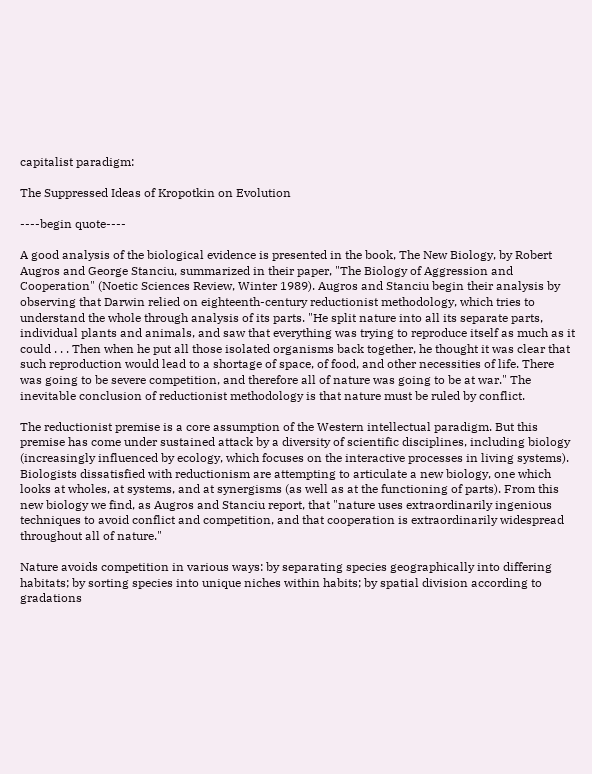capitalist paradigm:

The Suppressed Ideas of Kropotkin on Evolution

----begin quote----

A good analysis of the biological evidence is presented in the book, The New Biology, by Robert Augros and George Stanciu, summarized in their paper, "The Biology of Aggression and Cooperation" (Noetic Sciences Review, Winter 1989). Augros and Stanciu begin their analysis by observing that Darwin relied on eighteenth-century reductionist methodology, which tries to understand the whole through analysis of its parts. "He split nature into all its separate parts, individual plants and animals, and saw that everything was trying to reproduce itself as much as it could . . . Then when he put all those isolated organisms back together, he thought it was clear that such reproduction would lead to a shortage of space, of food, and other necessities of life. There was going to be severe competition, and therefore all of nature was going to be at war." The inevitable conclusion of reductionist methodology is that nature must be ruled by conflict.

The reductionist premise is a core assumption of the Western intellectual paradigm. But this premise has come under sustained attack by a diversity of scientific disciplines, including biology (increasingly influenced by ecology, which focuses on the interactive processes in living systems). Biologists dissatisfied with reductionism are attempting to articulate a new biology, one which looks at wholes, at systems, and at synergisms (as well as at the functioning of parts). From this new biology we find, as Augros and Stanciu report, that "nature uses extraordinarily ingenious techniques to avoid conflict and competition, and that cooperation is extraordinarily widespread throughout all of nature."

Nature avoids competition in various ways: by separating species geographically into differing habitats; by sorting species into unique niches within habits; by spatial division according to gradations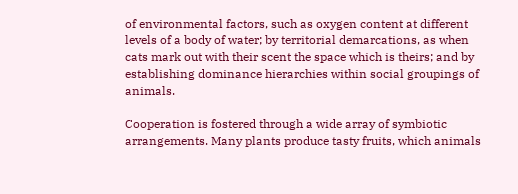of environmental factors, such as oxygen content at different levels of a body of water; by territorial demarcations, as when cats mark out with their scent the space which is theirs; and by establishing dominance hierarchies within social groupings of animals.

Cooperation is fostered through a wide array of symbiotic arrangements. Many plants produce tasty fruits, which animals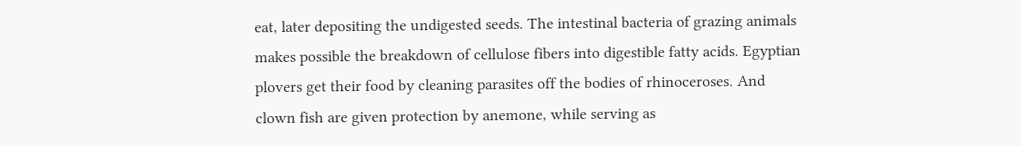eat, later depositing the undigested seeds. The intestinal bacteria of grazing animals makes possible the breakdown of cellulose fibers into digestible fatty acids. Egyptian plovers get their food by cleaning parasites off the bodies of rhinoceroses. And clown fish are given protection by anemone, while serving as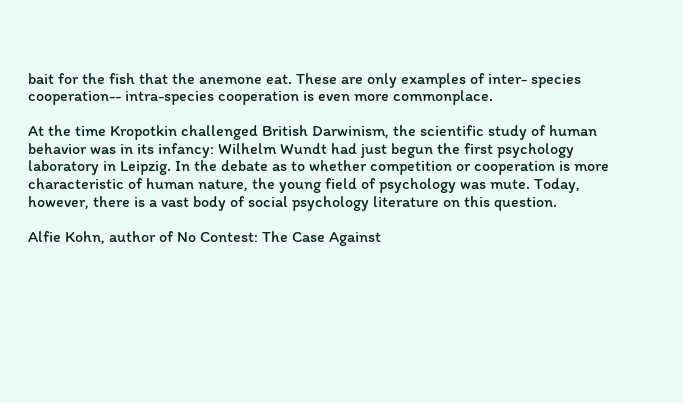bait for the fish that the anemone eat. These are only examples of inter- species cooperation-- intra-species cooperation is even more commonplace.

At the time Kropotkin challenged British Darwinism, the scientific study of human behavior was in its infancy: Wilhelm Wundt had just begun the first psychology laboratory in Leipzig. In the debate as to whether competition or cooperation is more characteristic of human nature, the young field of psychology was mute. Today, however, there is a vast body of social psychology literature on this question.

Alfie Kohn, author of No Contest: The Case Against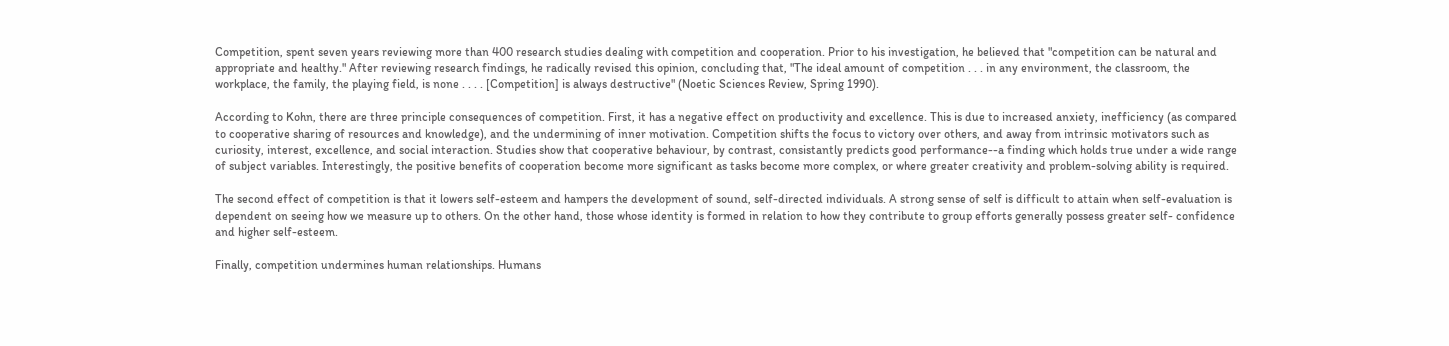Competition, spent seven years reviewing more than 400 research studies dealing with competition and cooperation. Prior to his investigation, he believed that "competition can be natural and appropriate and healthy." After reviewing research findings, he radically revised this opinion, concluding that, "The ideal amount of competition . . . in any environment, the classroom, the workplace, the family, the playing field, is none . . . . [Competition] is always destructive" (Noetic Sciences Review, Spring 1990).

According to Kohn, there are three principle consequences of competition. First, it has a negative effect on productivity and excellence. This is due to increased anxiety, inefficiency (as compared to cooperative sharing of resources and knowledge), and the undermining of inner motivation. Competition shifts the focus to victory over others, and away from intrinsic motivators such as curiosity, interest, excellence, and social interaction. Studies show that cooperative behaviour, by contrast, consistantly predicts good performance--a finding which holds true under a wide range of subject variables. Interestingly, the positive benefits of cooperation become more significant as tasks become more complex, or where greater creativity and problem-solving ability is required.

The second effect of competition is that it lowers self-esteem and hampers the development of sound, self-directed individuals. A strong sense of self is difficult to attain when self-evaluation is dependent on seeing how we measure up to others. On the other hand, those whose identity is formed in relation to how they contribute to group efforts generally possess greater self- confidence and higher self-esteem.

Finally, competition undermines human relationships. Humans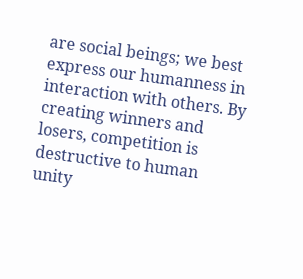are social beings; we best express our humanness in interaction with others. By creating winners and losers, competition is destructive to human unity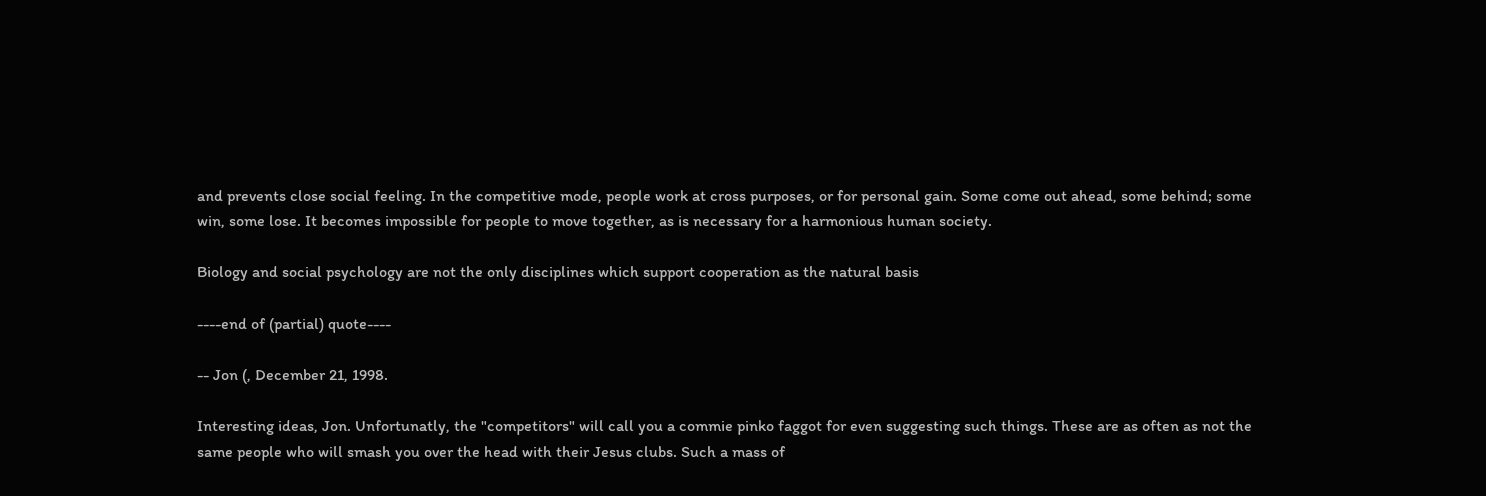and prevents close social feeling. In the competitive mode, people work at cross purposes, or for personal gain. Some come out ahead, some behind; some win, some lose. It becomes impossible for people to move together, as is necessary for a harmonious human society.

Biology and social psychology are not the only disciplines which support cooperation as the natural basis

----end of (partial) quote----

-- Jon (, December 21, 1998.

Interesting ideas, Jon. Unfortunatly, the "competitors" will call you a commie pinko faggot for even suggesting such things. These are as often as not the same people who will smash you over the head with their Jesus clubs. Such a mass of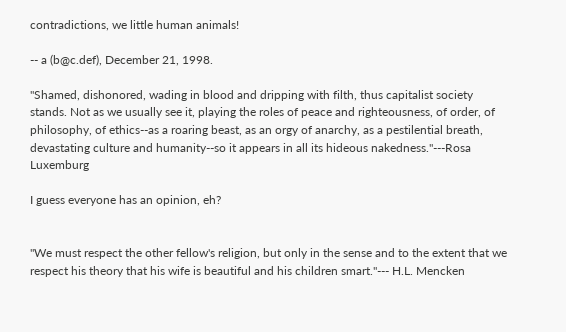contradictions, we little human animals!

-- a (b@c.def), December 21, 1998.

"Shamed, dishonored, wading in blood and dripping with filth, thus capitalist society stands. Not as we usually see it, playing the roles of peace and righteousness, of order, of philosophy, of ethics--as a roaring beast, as an orgy of anarchy, as a pestilential breath, devastating culture and humanity--so it appears in all its hideous nakedness."---Rosa Luxemburg

I guess everyone has an opinion, eh?


"We must respect the other fellow's religion, but only in the sense and to the extent that we respect his theory that his wife is beautiful and his children smart."--- H.L. Mencken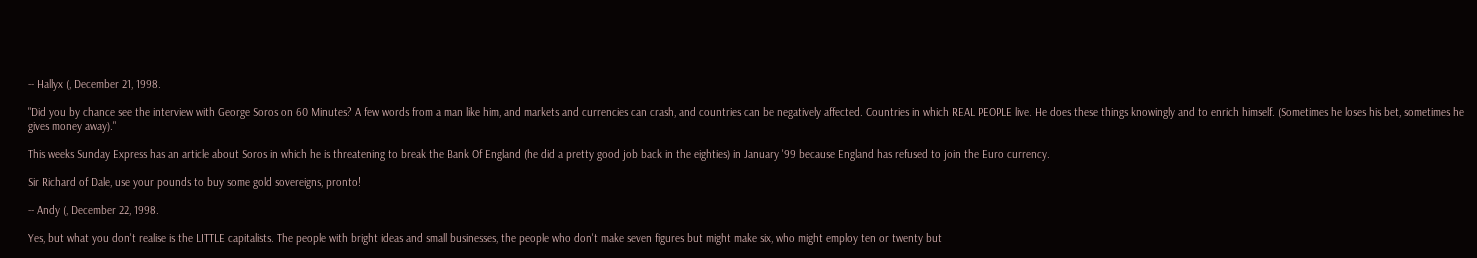-- Hallyx (, December 21, 1998.

"Did you by chance see the interview with George Soros on 60 Minutes? A few words from a man like him, and markets and currencies can crash, and countries can be negatively affected. Countries in which REAL PEOPLE live. He does these things knowingly and to enrich himself. (Sometimes he loses his bet, sometimes he gives money away)."

This weeks Sunday Express has an article about Soros in which he is threatening to break the Bank Of England (he did a pretty good job back in the eighties) in January '99 because England has refused to join the Euro currency.

Sir Richard of Dale, use your pounds to buy some gold sovereigns, pronto!

-- Andy (, December 22, 1998.

Yes, but what you don't realise is the LITTLE capitalists. The people with bright ideas and small businesses, the people who don't make seven figures but might make six, who might employ ten or twenty but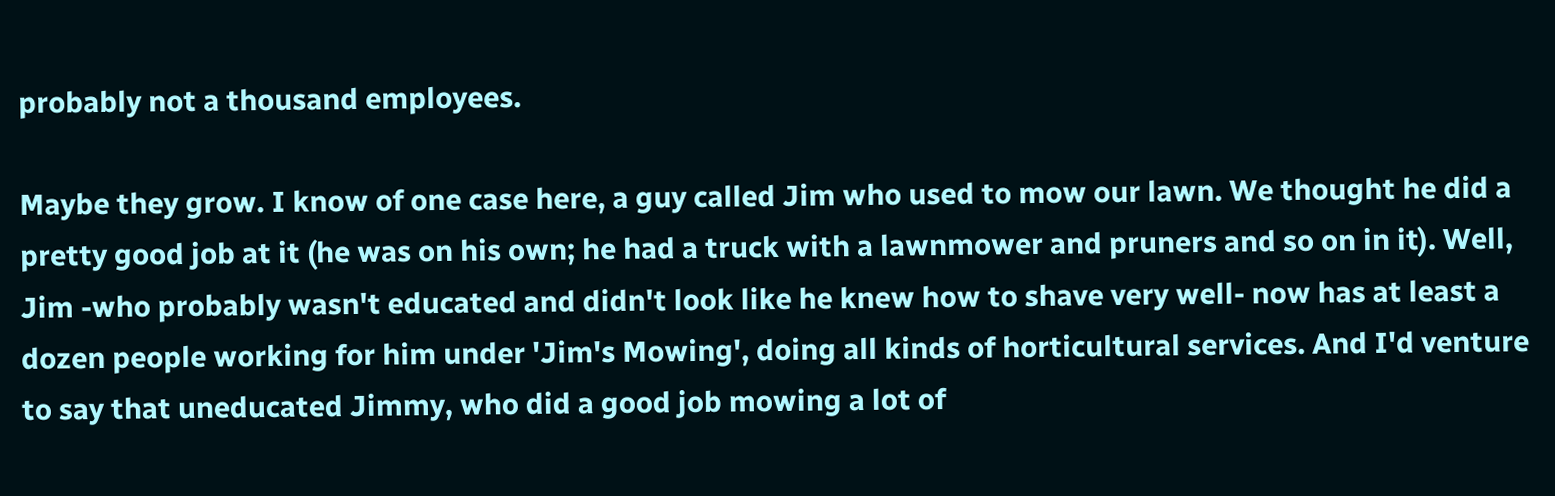probably not a thousand employees.

Maybe they grow. I know of one case here, a guy called Jim who used to mow our lawn. We thought he did a pretty good job at it (he was on his own; he had a truck with a lawnmower and pruners and so on in it). Well, Jim -who probably wasn't educated and didn't look like he knew how to shave very well- now has at least a dozen people working for him under 'Jim's Mowing', doing all kinds of horticultural services. And I'd venture to say that uneducated Jimmy, who did a good job mowing a lot of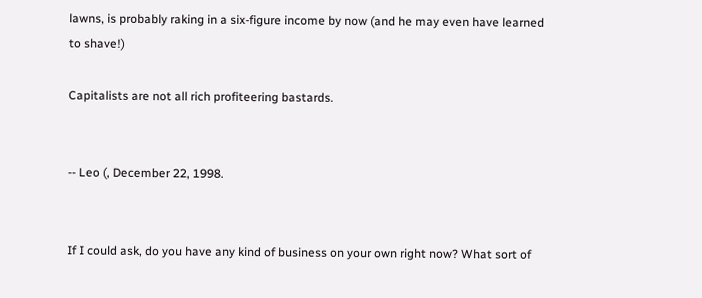lawns, is probably raking in a six-figure income by now (and he may even have learned to shave!)

Capitalists are not all rich profiteering bastards.


-- Leo (, December 22, 1998.


If I could ask, do you have any kind of business on your own right now? What sort of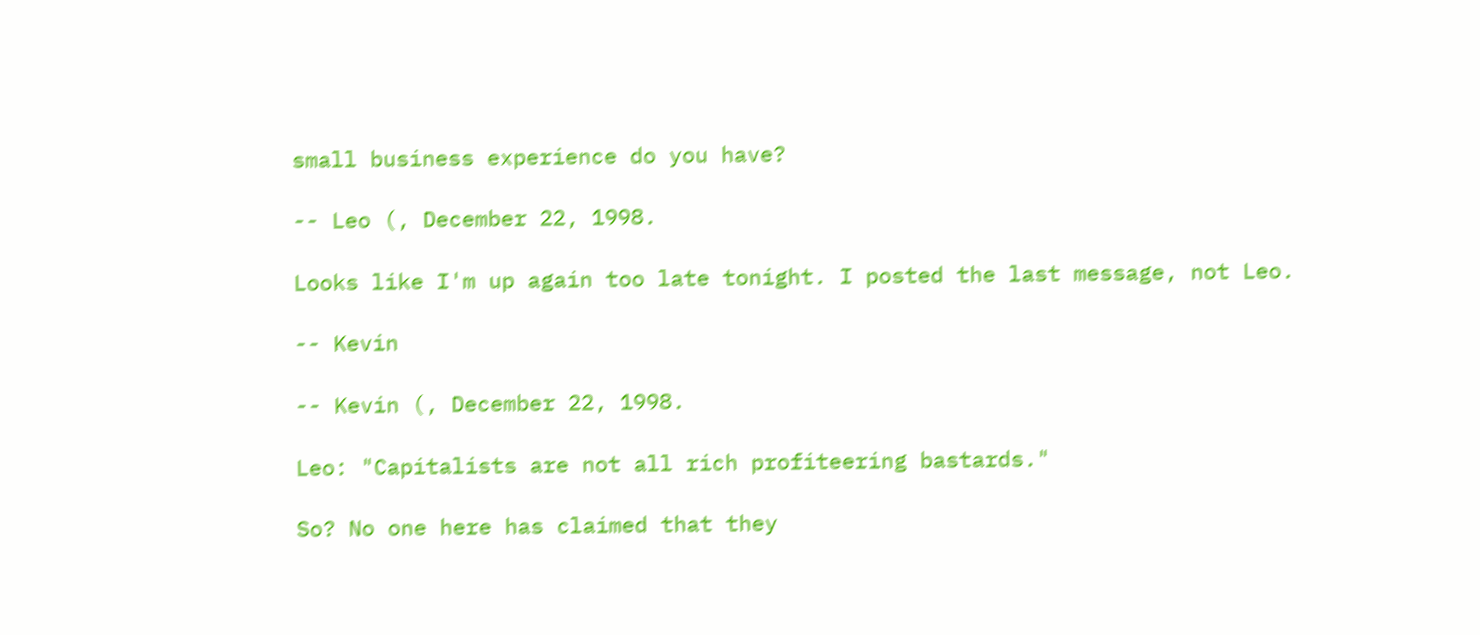small business experience do you have?

-- Leo (, December 22, 1998.

Looks like I'm up again too late tonight. I posted the last message, not Leo.

-- Kevin

-- Kevin (, December 22, 1998.

Leo: "Capitalists are not all rich profiteering bastards."

So? No one here has claimed that they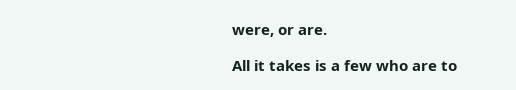were, or are.

All it takes is a few who are to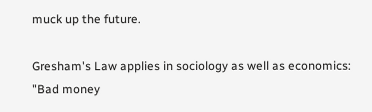muck up the future.

Gresham's Law applies in sociology as well as economics: "Bad money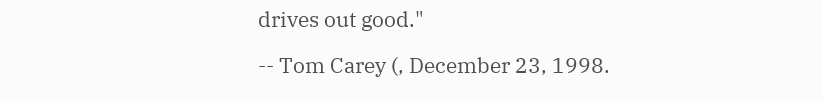drives out good."

-- Tom Carey (, December 23, 1998.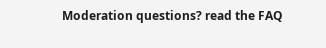Moderation questions? read the FAQ